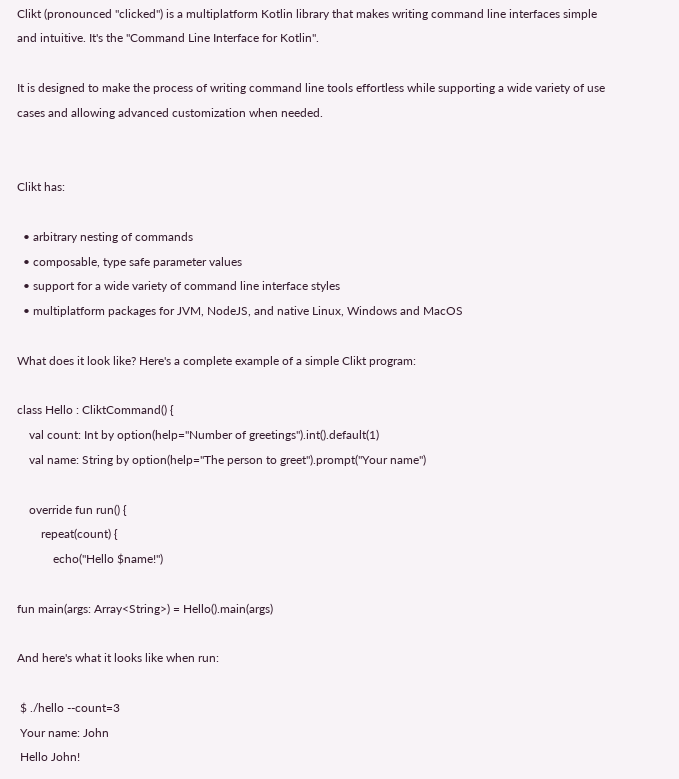Clikt (pronounced "clicked") is a multiplatform Kotlin library that makes writing command line interfaces simple and intuitive. It's the "Command Line Interface for Kotlin".

It is designed to make the process of writing command line tools effortless while supporting a wide variety of use cases and allowing advanced customization when needed.


Clikt has:

  • arbitrary nesting of commands
  • composable, type safe parameter values
  • support for a wide variety of command line interface styles
  • multiplatform packages for JVM, NodeJS, and native Linux, Windows and MacOS

What does it look like? Here's a complete example of a simple Clikt program:

class Hello : CliktCommand() {
    val count: Int by option(help="Number of greetings").int().default(1)
    val name: String by option(help="The person to greet").prompt("Your name")

    override fun run() {
        repeat(count) {
            echo("Hello $name!")

fun main(args: Array<String>) = Hello().main(args)

And here's what it looks like when run:

 $ ./hello --count=3
 Your name: John
 Hello John!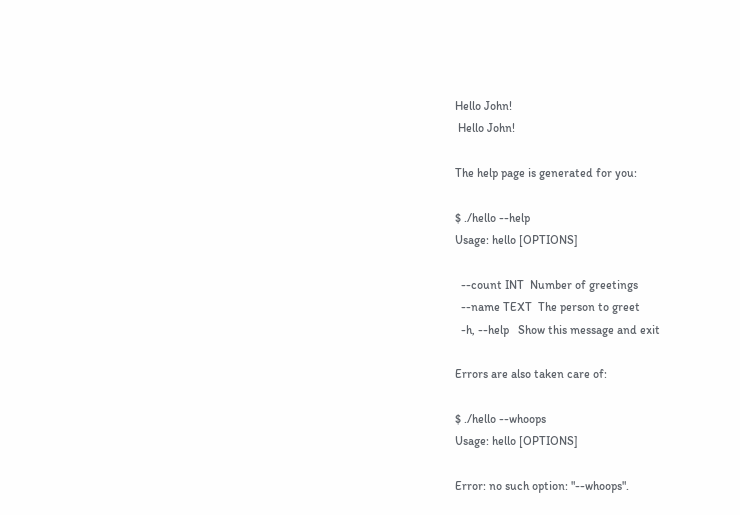Hello John!
 Hello John!

The help page is generated for you:

$ ./hello --help
Usage: hello [OPTIONS]

  --count INT  Number of greetings
  --name TEXT  The person to greet
  -h, --help   Show this message and exit

Errors are also taken care of:

$ ./hello --whoops
Usage: hello [OPTIONS]

Error: no such option: "--whoops".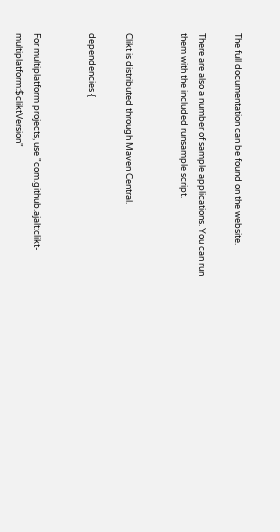The full documentation can be found on the website.

There are also a number of sample applications. You can run
them with the included runsample script.


Clikt is distributed through Maven Central.

dependencies {


For multiplatform projects, use "com.github.ajalt:clikt-multiplatform:$cliktVersion"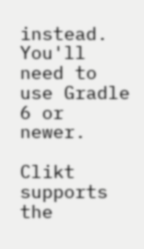instead. You'll need to use Gradle 6 or newer.

Clikt supports the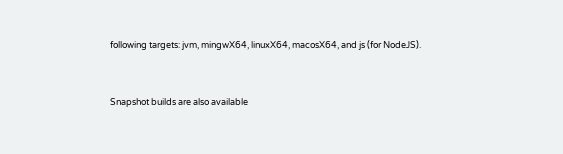following targets: jvm, mingwX64, linuxX64, macosX64, and js (for NodeJS).


Snapshot builds are also available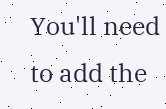You'll need to add the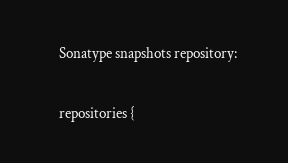Sonatype snapshots repository:

repositories {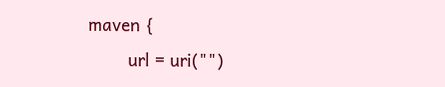maven {
        url = uri("")